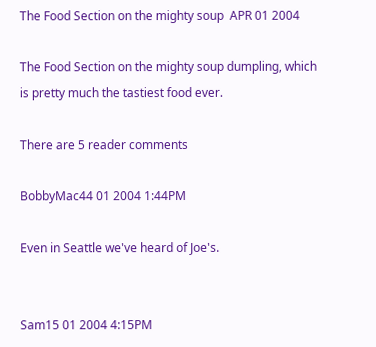The Food Section on the mighty soup  APR 01 2004

The Food Section on the mighty soup dumpling, which is pretty much the tastiest food ever.

There are 5 reader comments

BobbyMac44 01 2004 1:44PM

Even in Seattle we've heard of Joe's.


Sam15 01 2004 4:15PM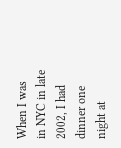When I was in NYC in late 2002, I had dinner one night at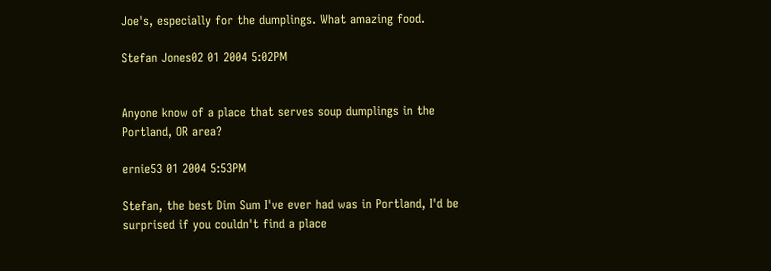Joe's, especially for the dumplings. What amazing food.

Stefan Jones02 01 2004 5:02PM


Anyone know of a place that serves soup dumplings in the Portland, OR area?

ernie53 01 2004 5:53PM

Stefan, the best Dim Sum I've ever had was in Portland, I'd be surprised if you couldn't find a place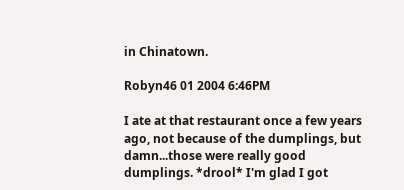in Chinatown.

Robyn46 01 2004 6:46PM

I ate at that restaurant once a few years ago, not because of the dumplings, but damn...those were really good dumplings. *drool* I'm glad I got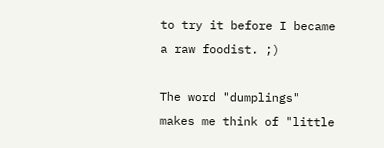to try it before I became a raw foodist. ;)

The word "dumplings" makes me think of "little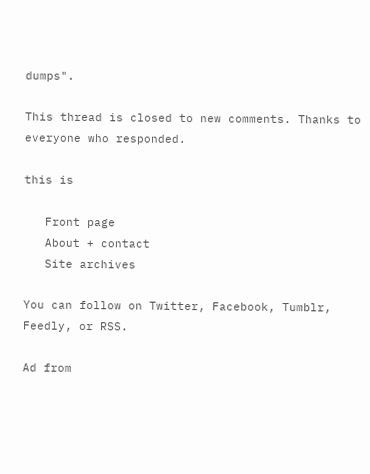dumps".

This thread is closed to new comments. Thanks to everyone who responded.

this is

   Front page
   About + contact
   Site archives

You can follow on Twitter, Facebook, Tumblr, Feedly, or RSS.

Ad from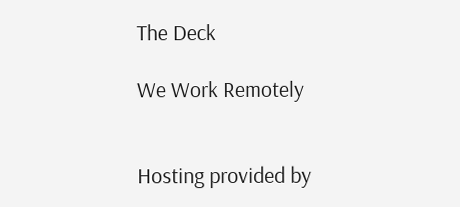The Deck

We Work Remotely


Hosting provided by